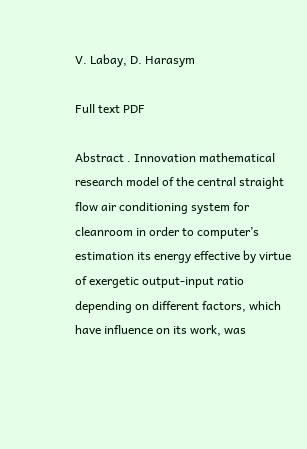V. Labay, D. Harasym

Full text PDF

Abstract . Innovation mathematical research model of the central straight flow air conditioning system for cleanroom in order to computer’s estimation its energy effective by virtue of exergetic output-input ratio depending on different factors, which have influence on its work, was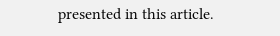presented in this article.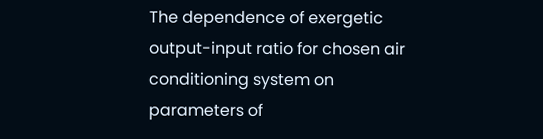The dependence of exergetic output-input ratio for chosen air conditioning system on parameters of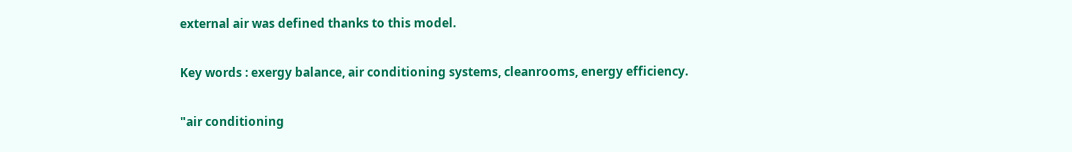external air was defined thanks to this model.

Key words : exergy balance, air conditioning systems, cleanrooms, energy efficiency.

"air conditioning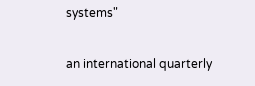systems"

an international quarterly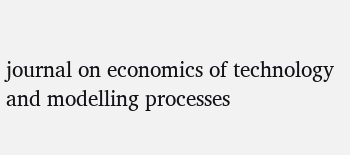journal on economics of technology and modelling processes